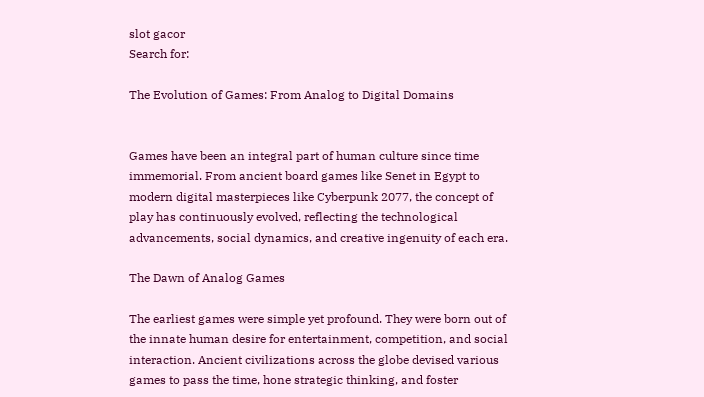slot gacor
Search for:

The Evolution of Games: From Analog to Digital Domains


Games have been an integral part of human culture since time immemorial. From ancient board games like Senet in Egypt to modern digital masterpieces like Cyberpunk 2077, the concept of play has continuously evolved, reflecting the technological advancements, social dynamics, and creative ingenuity of each era.

The Dawn of Analog Games

The earliest games were simple yet profound. They were born out of the innate human desire for entertainment, competition, and social interaction. Ancient civilizations across the globe devised various games to pass the time, hone strategic thinking, and foster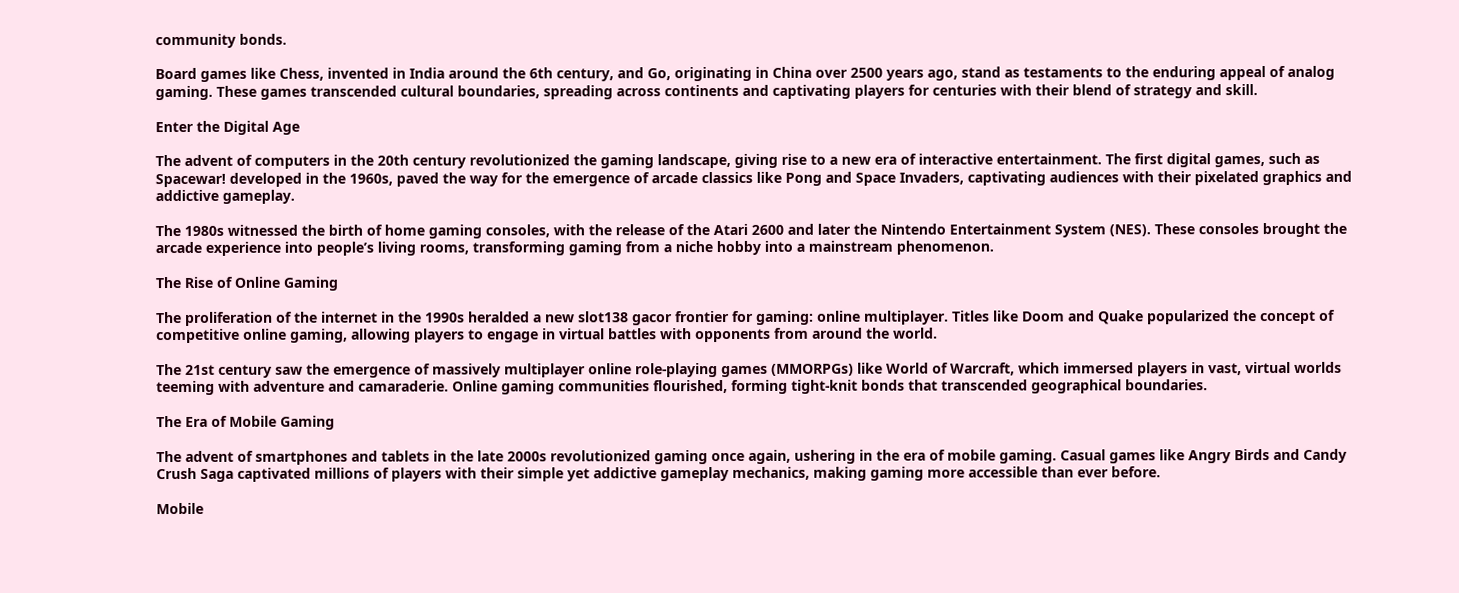community bonds.

Board games like Chess, invented in India around the 6th century, and Go, originating in China over 2500 years ago, stand as testaments to the enduring appeal of analog gaming. These games transcended cultural boundaries, spreading across continents and captivating players for centuries with their blend of strategy and skill.

Enter the Digital Age

The advent of computers in the 20th century revolutionized the gaming landscape, giving rise to a new era of interactive entertainment. The first digital games, such as Spacewar! developed in the 1960s, paved the way for the emergence of arcade classics like Pong and Space Invaders, captivating audiences with their pixelated graphics and addictive gameplay.

The 1980s witnessed the birth of home gaming consoles, with the release of the Atari 2600 and later the Nintendo Entertainment System (NES). These consoles brought the arcade experience into people’s living rooms, transforming gaming from a niche hobby into a mainstream phenomenon.

The Rise of Online Gaming

The proliferation of the internet in the 1990s heralded a new slot138 gacor frontier for gaming: online multiplayer. Titles like Doom and Quake popularized the concept of competitive online gaming, allowing players to engage in virtual battles with opponents from around the world.

The 21st century saw the emergence of massively multiplayer online role-playing games (MMORPGs) like World of Warcraft, which immersed players in vast, virtual worlds teeming with adventure and camaraderie. Online gaming communities flourished, forming tight-knit bonds that transcended geographical boundaries.

The Era of Mobile Gaming

The advent of smartphones and tablets in the late 2000s revolutionized gaming once again, ushering in the era of mobile gaming. Casual games like Angry Birds and Candy Crush Saga captivated millions of players with their simple yet addictive gameplay mechanics, making gaming more accessible than ever before.

Mobile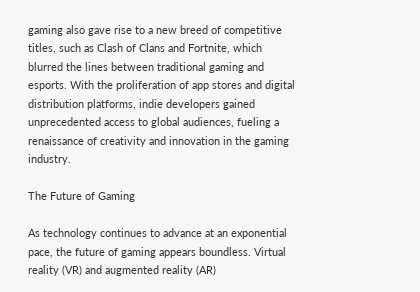gaming also gave rise to a new breed of competitive titles, such as Clash of Clans and Fortnite, which blurred the lines between traditional gaming and esports. With the proliferation of app stores and digital distribution platforms, indie developers gained unprecedented access to global audiences, fueling a renaissance of creativity and innovation in the gaming industry.

The Future of Gaming

As technology continues to advance at an exponential pace, the future of gaming appears boundless. Virtual reality (VR) and augmented reality (AR)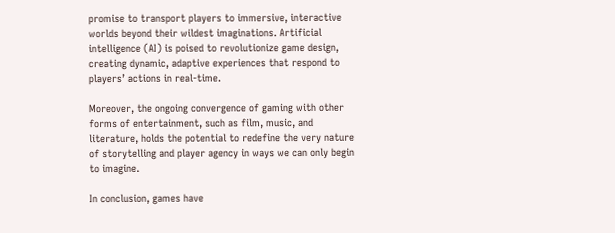promise to transport players to immersive, interactive worlds beyond their wildest imaginations. Artificial intelligence (AI) is poised to revolutionize game design, creating dynamic, adaptive experiences that respond to players’ actions in real-time.

Moreover, the ongoing convergence of gaming with other forms of entertainment, such as film, music, and literature, holds the potential to redefine the very nature of storytelling and player agency in ways we can only begin to imagine.

In conclusion, games have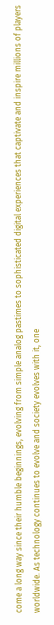come a long way since their humble beginnings, evolving from simple analog pastimes to sophisticated digital experiences that captivate and inspire millions of players worldwide. As technology continues to evolve and society evolves with it, one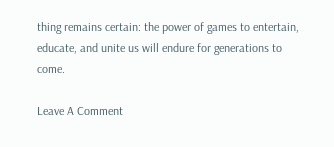thing remains certain: the power of games to entertain, educate, and unite us will endure for generations to come.

Leave A Comment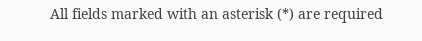All fields marked with an asterisk (*) are required